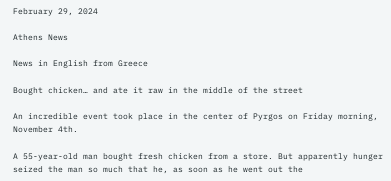February 29, 2024

Athens News

News in English from Greece

Bought chicken… and ate it raw in the middle of the street

An incredible event took place in the center of Pyrgos on Friday morning, November 4th.

A 55-year-old man bought fresh chicken from a store. But apparently hunger seized the man so much that he, as soon as he went out the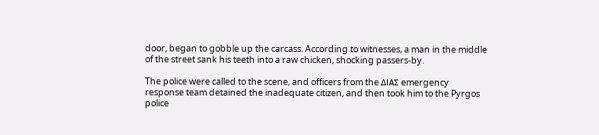door, began to gobble up the carcass. According to witnesses, a man in the middle of the street sank his teeth into a raw chicken, shocking passers-by.

The police were called to the scene, and officers from the ΔΙΑΣ emergency response team detained the inadequate citizen, and then took him to the Pyrgos police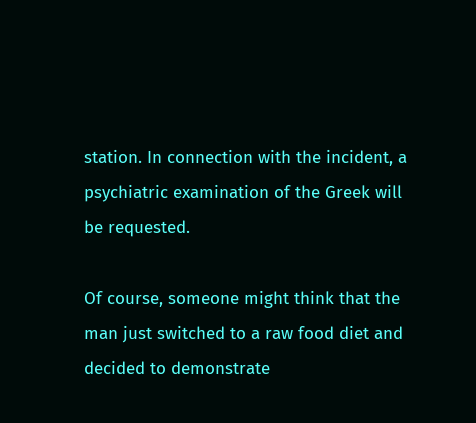station. In connection with the incident, a psychiatric examination of the Greek will be requested.

Of course, someone might think that the man just switched to a raw food diet and decided to demonstrate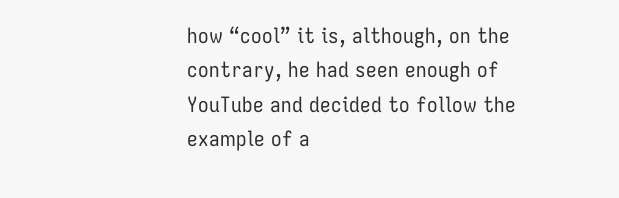how “cool” it is, although, on the contrary, he had seen enough of YouTube and decided to follow the example of a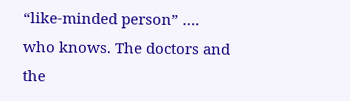“like-minded person” …. who knows. The doctors and the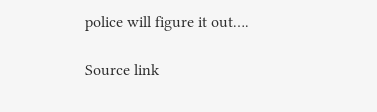police will figure it out….

Source link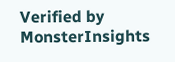Verified by MonsterInsights